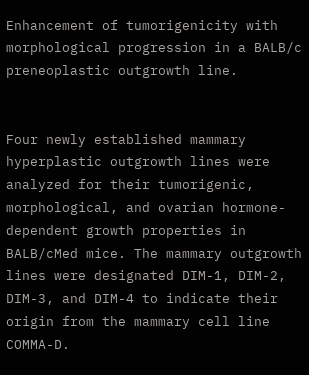Enhancement of tumorigenicity with morphological progression in a BALB/c preneoplastic outgrowth line.


Four newly established mammary hyperplastic outgrowth lines were analyzed for their tumorigenic, morphological, and ovarian hormone-dependent growth properties in BALB/cMed mice. The mammary outgrowth lines were designated DIM-1, DIM-2, DIM-3, and DIM-4 to indicate their origin from the mammary cell line COMMA-D.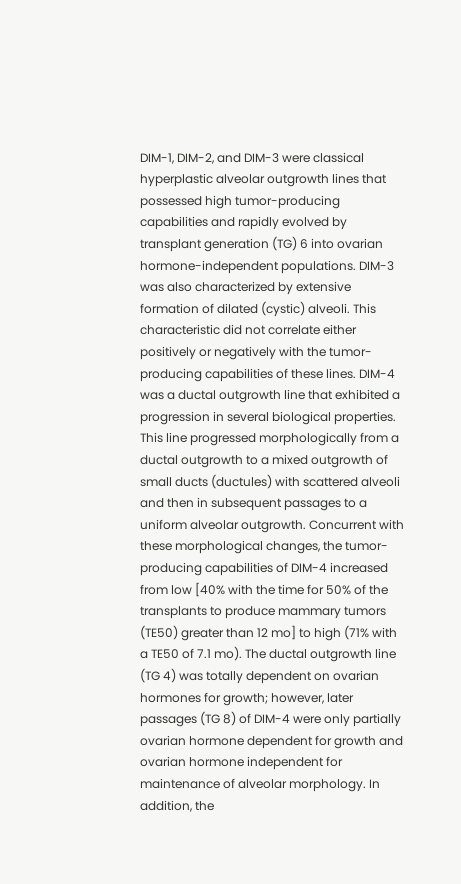DIM-1, DIM-2, and DIM-3 were classical hyperplastic alveolar outgrowth lines that possessed high tumor-producing capabilities and rapidly evolved by transplant generation (TG) 6 into ovarian hormone-independent populations. DIM-3 was also characterized by extensive formation of dilated (cystic) alveoli. This characteristic did not correlate either positively or negatively with the tumor-producing capabilities of these lines. DIM-4 was a ductal outgrowth line that exhibited a progression in several biological properties. This line progressed morphologically from a ductal outgrowth to a mixed outgrowth of small ducts (ductules) with scattered alveoli and then in subsequent passages to a uniform alveolar outgrowth. Concurrent with these morphological changes, the tumor-producing capabilities of DIM-4 increased from low [40% with the time for 50% of the transplants to produce mammary tumors (TE50) greater than 12 mo] to high (71% with a TE50 of 7.1 mo). The ductal outgrowth line (TG 4) was totally dependent on ovarian hormones for growth; however, later passages (TG 8) of DIM-4 were only partially ovarian hormone dependent for growth and ovarian hormone independent for maintenance of alveolar morphology. In addition, the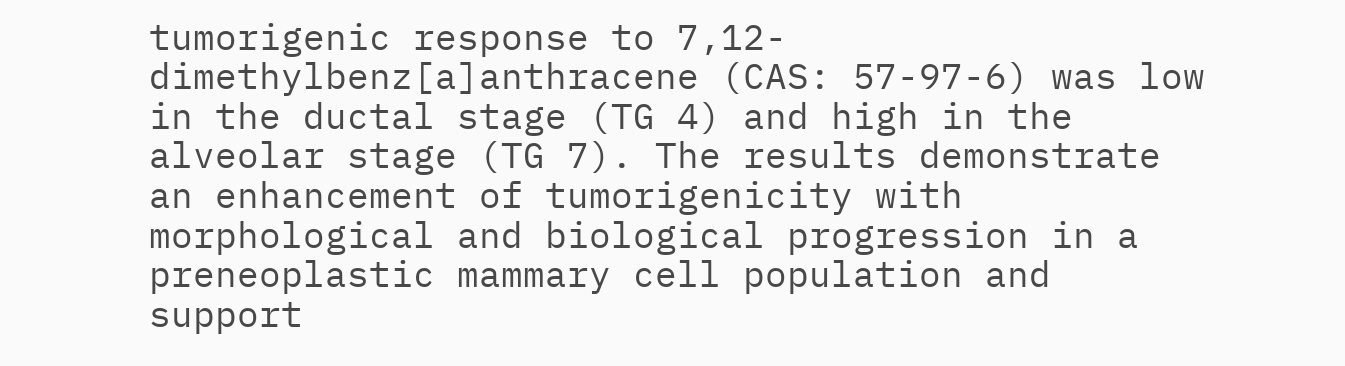tumorigenic response to 7,12-dimethylbenz[a]anthracene (CAS: 57-97-6) was low in the ductal stage (TG 4) and high in the alveolar stage (TG 7). The results demonstrate an enhancement of tumorigenicity with morphological and biological progression in a preneoplastic mammary cell population and support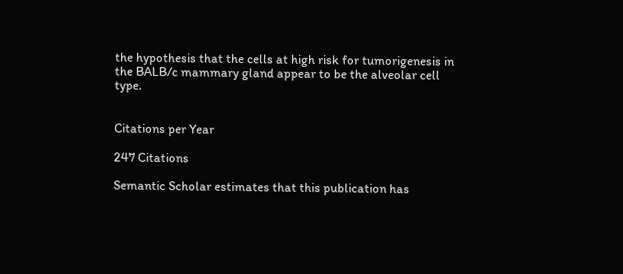the hypothesis that the cells at high risk for tumorigenesis in the BALB/c mammary gland appear to be the alveolar cell type.


Citations per Year

247 Citations

Semantic Scholar estimates that this publication has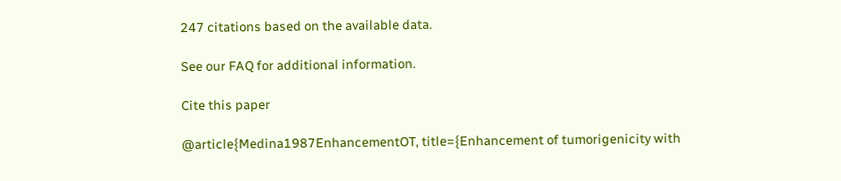247 citations based on the available data.

See our FAQ for additional information.

Cite this paper

@article{Medina1987EnhancementOT, title={Enhancement of tumorigenicity with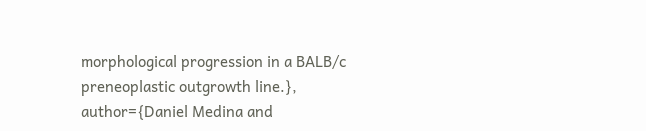morphological progression in a BALB/c preneoplastic outgrowth line.}, author={Daniel Medina and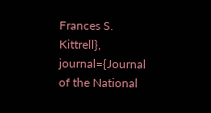Frances S. Kittrell}, journal={Journal of the National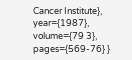Cancer Institute}, year={1987}, volume={79 3}, pages={569-76} }